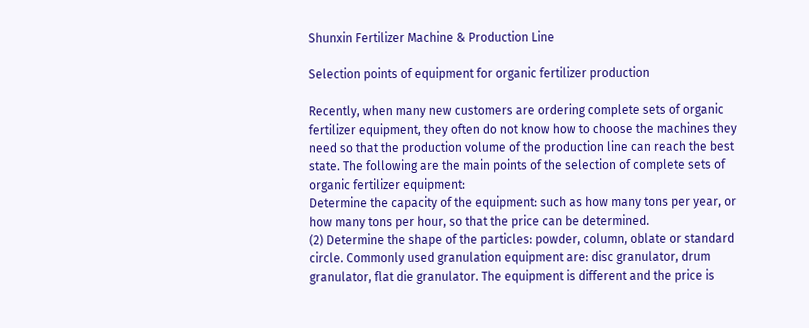Shunxin Fertilizer Machine & Production Line

Selection points of equipment for organic fertilizer production

Recently, when many new customers are ordering complete sets of organic fertilizer equipment, they often do not know how to choose the machines they need so that the production volume of the production line can reach the best state. The following are the main points of the selection of complete sets of organic fertilizer equipment:
Determine the capacity of the equipment: such as how many tons per year, or how many tons per hour, so that the price can be determined.
(2) Determine the shape of the particles: powder, column, oblate or standard circle. Commonly used granulation equipment are: disc granulator, drum granulator, flat die granulator. The equipment is different and the price is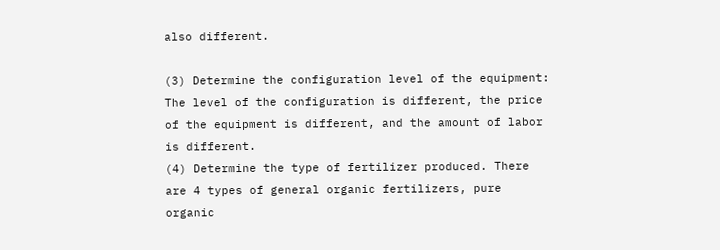also different.

(3) Determine the configuration level of the equipment: The level of the configuration is different, the price of the equipment is different, and the amount of labor is different.
(4) Determine the type of fertilizer produced. There are 4 types of general organic fertilizers, pure organic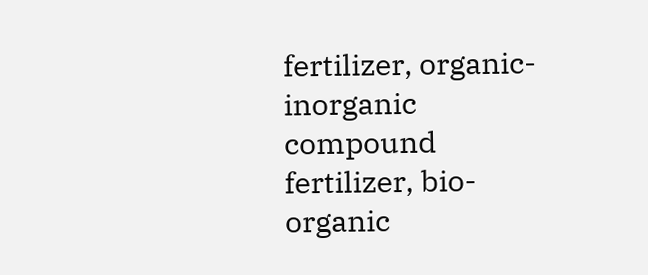fertilizer, organic-inorganic compound fertilizer, bio-organic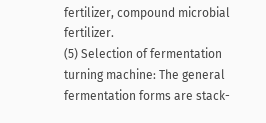fertilizer, compound microbial fertilizer.
(5) Selection of fermentation turning machine: The general fermentation forms are stack-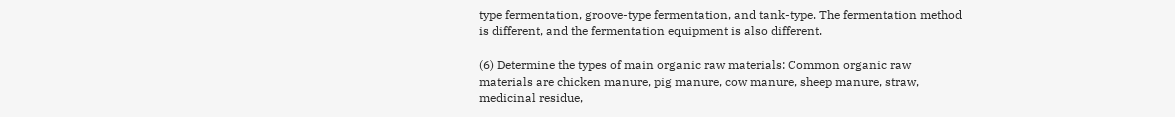type fermentation, groove-type fermentation, and tank-type. The fermentation method is different, and the fermentation equipment is also different.

(6) Determine the types of main organic raw materials: Common organic raw materials are chicken manure, pig manure, cow manure, sheep manure, straw, medicinal residue,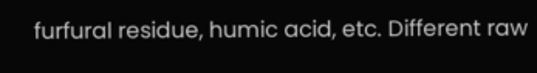furfural residue, humic acid, etc. Different raw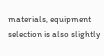materials, equipment selection is also slightly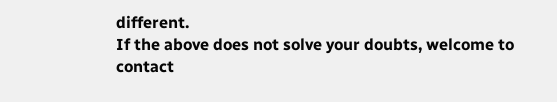different.
If the above does not solve your doubts, welcome to contact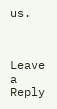us.



Leave a Reply